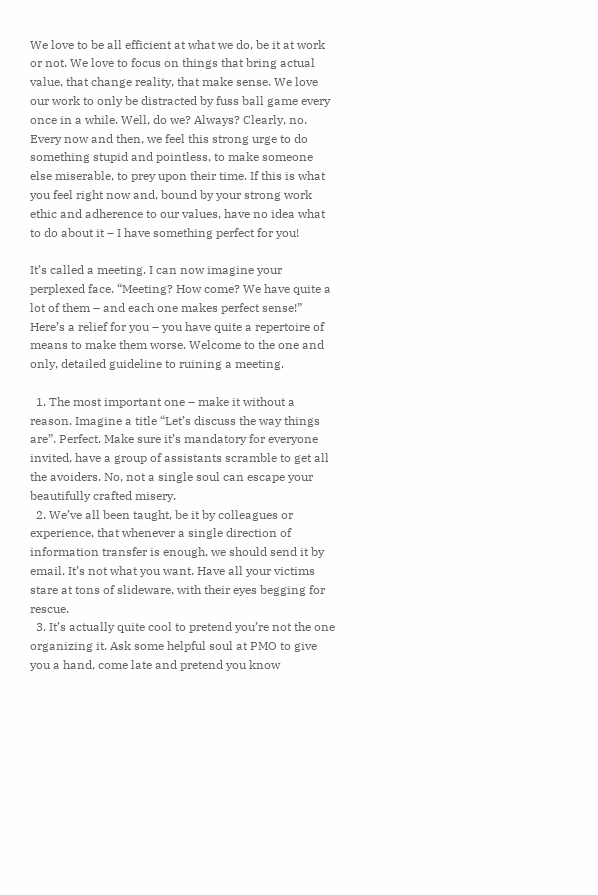We love to be all efficient at what we do, be it at work or not. We love to focus on things that bring actual value, that change reality, that make sense. We love our work to only be distracted by fuss ball game every once in a while. Well, do we? Always? Clearly, no. Every now and then, we feel this strong urge to do something stupid and pointless, to make someone else miserable, to prey upon their time. If this is what you feel right now and, bound by your strong work ethic and adherence to our values, have no idea what to do about it – I have something perfect for you!

It’s called a meeting. I can now imagine your perplexed face. “Meeting? How come? We have quite a lot of them – and each one makes perfect sense!” Here’s a relief for you – you have quite a repertoire of means to make them worse. Welcome to the one and only, detailed guideline to ruining a meeting.

  1. The most important one – make it without a reason. Imagine a title “Let’s discuss the way things are”. Perfect. Make sure it’s mandatory for everyone invited, have a group of assistants scramble to get all the avoiders. No, not a single soul can escape your beautifully crafted misery.
  2. We’ve all been taught, be it by colleagues or experience, that whenever a single direction of information transfer is enough, we should send it by email. It’s not what you want. Have all your victims stare at tons of slideware, with their eyes begging for rescue.
  3. It’s actually quite cool to pretend you’re not the one organizing it. Ask some helpful soul at PMO to give you a hand, come late and pretend you know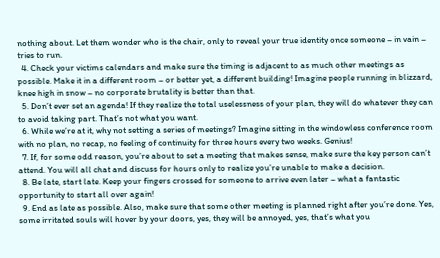nothing about. Let them wonder who is the chair, only to reveal your true identity once someone – in vain – tries to run.
  4. Check your victims calendars and make sure the timing is adjacent to as much other meetings as possible. Make it in a different room – or better yet, a different building! Imagine people running in blizzard, knee high in snow – no corporate brutality is better than that.
  5. Don’t ever set an agenda! If they realize the total uselessness of your plan, they will do whatever they can to avoid taking part. That’s not what you want.
  6. While we’re at it, why not setting a series of meetings? Imagine sitting in the windowless conference room with no plan, no recap, no feeling of continuity for three hours every two weeks. Genius!
  7. If, for some odd reason, you’re about to set a meeting that makes sense, make sure the key person can’t attend. You will all chat and discuss for hours only to realize you’re unable to make a decision.
  8. Be late, start late. Keep your fingers crossed for someone to arrive even later – what a fantastic opportunity to start all over again!
  9. End as late as possible. Also, make sure that some other meeting is planned right after you’re done. Yes, some irritated souls will hover by your doors, yes, they will be annoyed, yes, that’s what you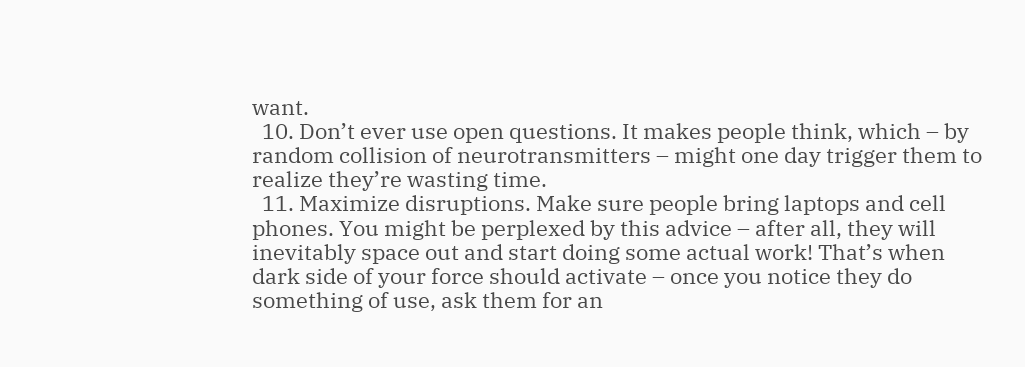want.
  10. Don’t ever use open questions. It makes people think, which – by random collision of neurotransmitters – might one day trigger them to realize they’re wasting time.
  11. Maximize disruptions. Make sure people bring laptops and cell phones. You might be perplexed by this advice – after all, they will inevitably space out and start doing some actual work! That’s when dark side of your force should activate – once you notice they do something of use, ask them for an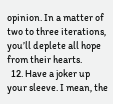opinion. In a matter of two to three iterations, you’ll deplete all hope from their hearts.
  12. Have a joker up your sleeve. I mean, the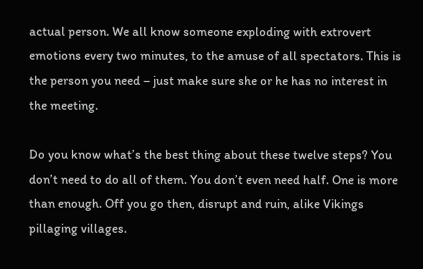actual person. We all know someone exploding with extrovert emotions every two minutes, to the amuse of all spectators. This is the person you need – just make sure she or he has no interest in the meeting.

Do you know what’s the best thing about these twelve steps? You don’t need to do all of them. You don’t even need half. One is more than enough. Off you go then, disrupt and ruin, alike Vikings pillaging villages.